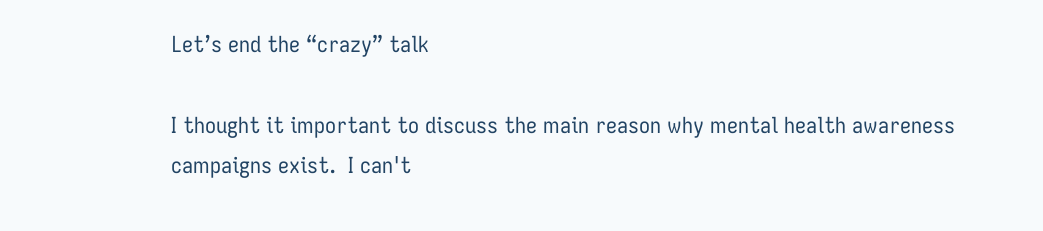Let’s end the “crazy” talk

I thought it important to discuss the main reason why mental health awareness campaigns exist.  I can't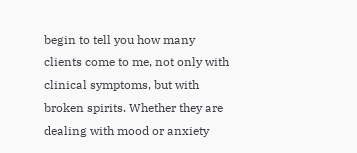begin to tell you how many clients come to me, not only with clinical symptoms, but with broken spirits. Whether they are dealing with mood or anxiety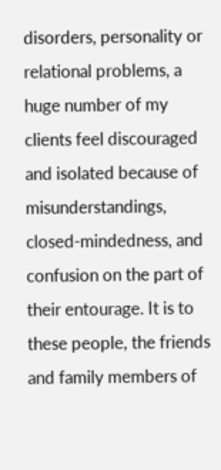disorders, personality or relational problems, a huge number of my clients feel discouraged and isolated because of misunderstandings, closed-mindedness, and confusion on the part of their entourage. It is to these people, the friends and family members of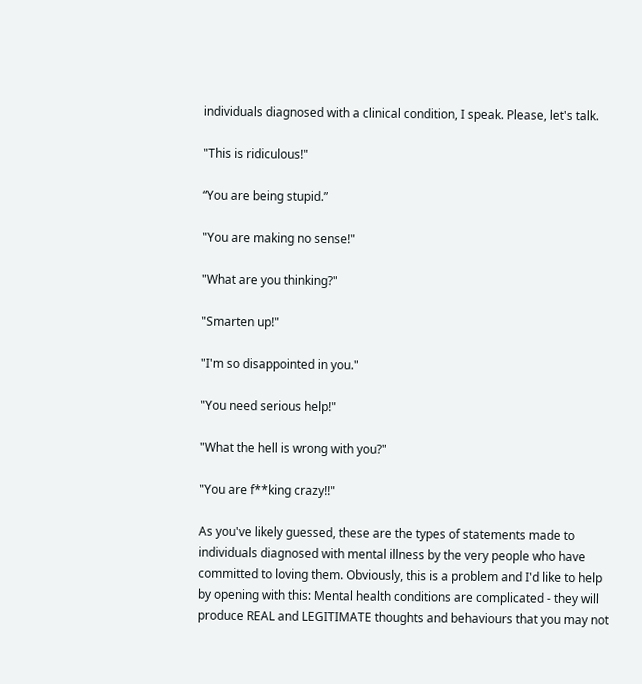individuals diagnosed with a clinical condition, I speak. Please, let's talk.

"This is ridiculous!"

“You are being stupid.”

"You are making no sense!"

"What are you thinking?"

"Smarten up!"

"I'm so disappointed in you."

"You need serious help!"

"What the hell is wrong with you?"

"You are f**king crazy!!"

As you've likely guessed, these are the types of statements made to individuals diagnosed with mental illness by the very people who have committed to loving them. Obviously, this is a problem and I'd like to help by opening with this: Mental health conditions are complicated - they will produce REAL and LEGITIMATE thoughts and behaviours that you may not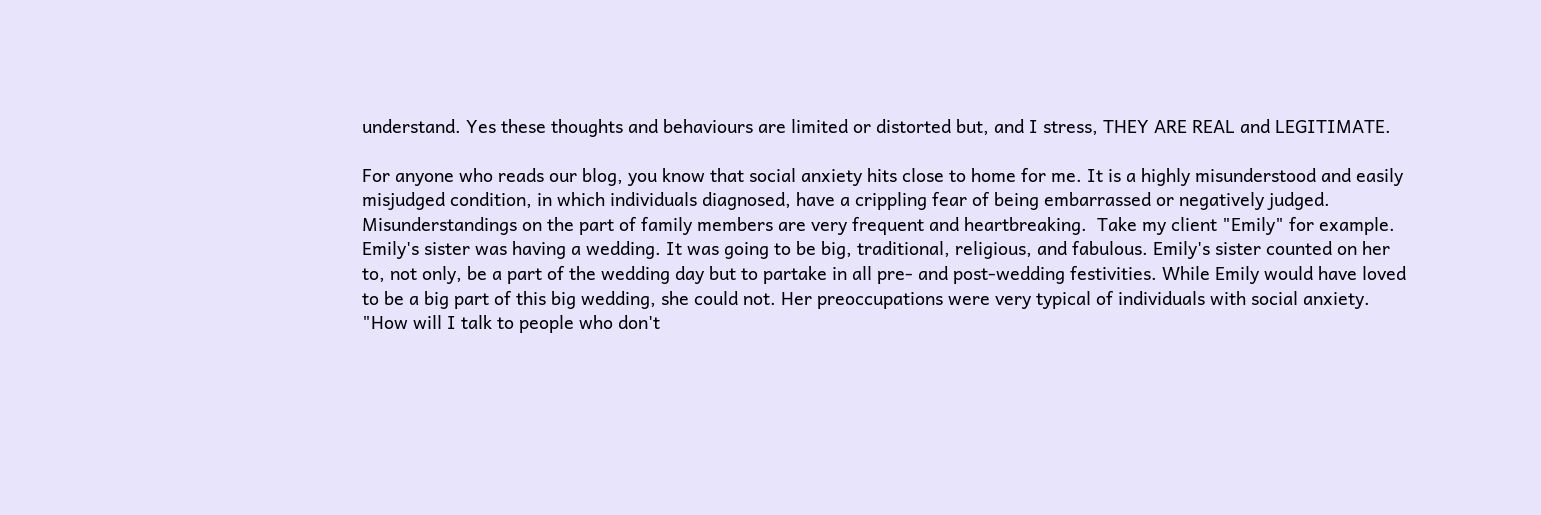understand. Yes these thoughts and behaviours are limited or distorted but, and I stress, THEY ARE REAL and LEGITIMATE.

For anyone who reads our blog, you know that social anxiety hits close to home for me. It is a highly misunderstood and easily misjudged condition, in which individuals diagnosed, have a crippling fear of being embarrassed or negatively judged. Misunderstandings on the part of family members are very frequent and heartbreaking.  Take my client "Emily" for example. Emily's sister was having a wedding. It was going to be big, traditional, religious, and fabulous. Emily's sister counted on her to, not only, be a part of the wedding day but to partake in all pre- and post-wedding festivities. While Emily would have loved to be a big part of this big wedding, she could not. Her preoccupations were very typical of individuals with social anxiety. "How will I talk to people who don't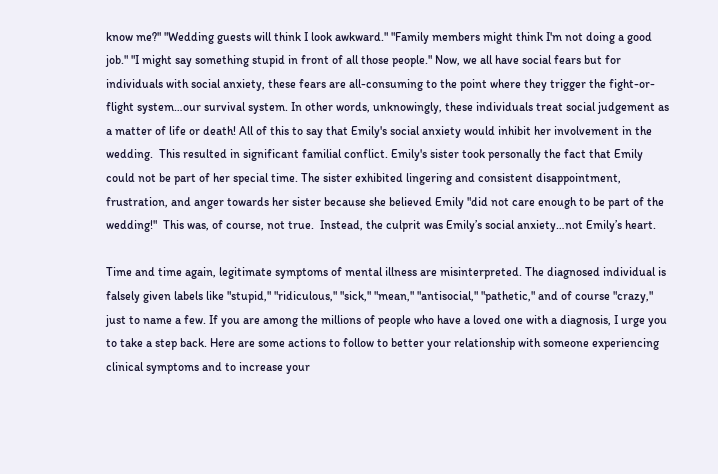know me?" "Wedding guests will think I look awkward." "Family members might think I'm not doing a good job." "I might say something stupid in front of all those people." Now, we all have social fears but for individuals with social anxiety, these fears are all-consuming to the point where they trigger the fight-or-flight system…our survival system. In other words, unknowingly, these individuals treat social judgement as a matter of life or death! All of this to say that Emily's social anxiety would inhibit her involvement in the wedding.  This resulted in significant familial conflict. Emily's sister took personally the fact that Emily could not be part of her special time. The sister exhibited lingering and consistent disappointment, frustration, and anger towards her sister because she believed Emily "did not care enough to be part of the wedding!"  This was, of course, not true.  Instead, the culprit was Emily’s social anxiety…not Emily’s heart.

Time and time again, legitimate symptoms of mental illness are misinterpreted. The diagnosed individual is falsely given labels like "stupid," "ridiculous," "sick," "mean," "antisocial," "pathetic," and of course "crazy," just to name a few. If you are among the millions of people who have a loved one with a diagnosis, I urge you to take a step back. Here are some actions to follow to better your relationship with someone experiencing clinical symptoms and to increase your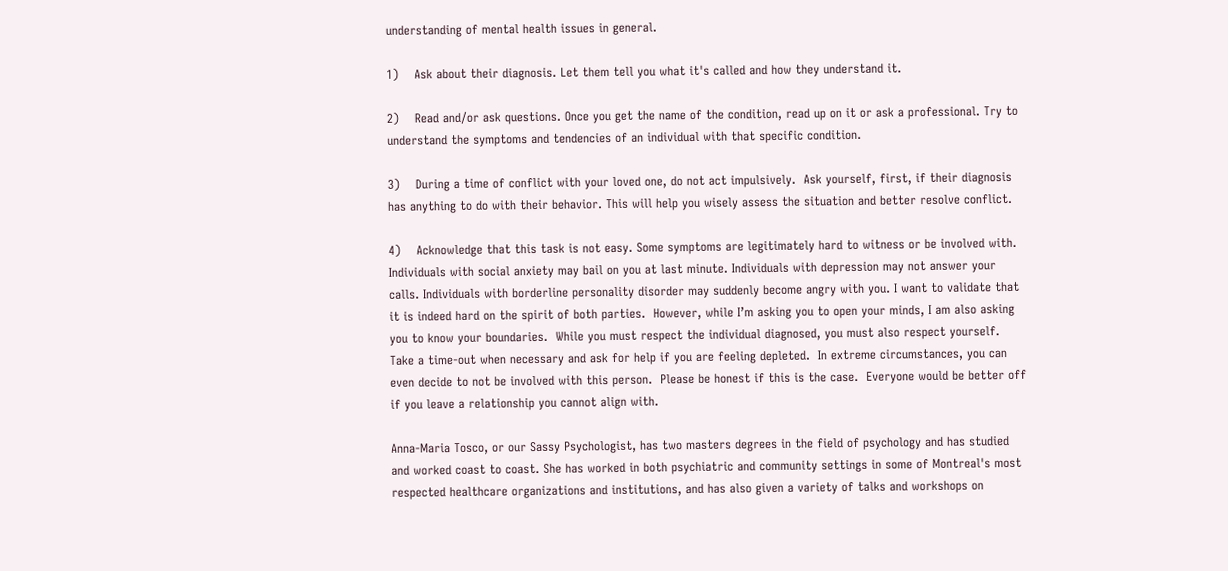understanding of mental health issues in general.

1)    Ask about their diagnosis. Let them tell you what it's called and how they understand it.

2)    Read and/or ask questions. Once you get the name of the condition, read up on it or ask a professional. Try to understand the symptoms and tendencies of an individual with that specific condition.

3)    During a time of conflict with your loved one, do not act impulsively.  Ask yourself, first, if their diagnosis has anything to do with their behavior. This will help you wisely assess the situation and better resolve conflict.

4)    Acknowledge that this task is not easy. Some symptoms are legitimately hard to witness or be involved with. Individuals with social anxiety may bail on you at last minute. Individuals with depression may not answer your calls. Individuals with borderline personality disorder may suddenly become angry with you. I want to validate that it is indeed hard on the spirit of both parties.  However, while I’m asking you to open your minds, I am also asking you to know your boundaries.  While you must respect the individual diagnosed, you must also respect yourself.  Take a time-out when necessary and ask for help if you are feeling depleted.  In extreme circumstances, you can even decide to not be involved with this person.  Please be honest if this is the case.  Everyone would be better off if you leave a relationship you cannot align with.

Anna-Maria Tosco, or our Sassy Psychologist, has two masters degrees in the field of psychology and has studied and worked coast to coast. She has worked in both psychiatric and community settings in some of Montreal's most respected healthcare organizations and institutions, and has also given a variety of talks and workshops on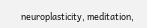neuroplasticity, meditation,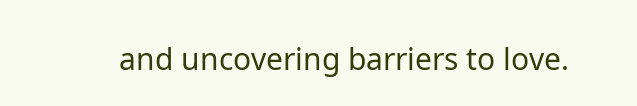and uncovering barriers to love.